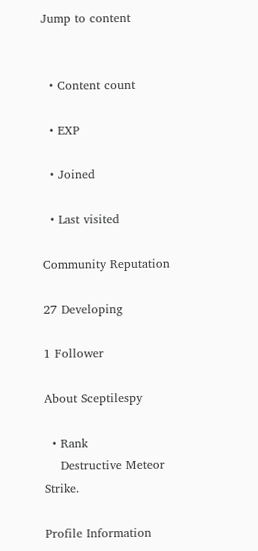Jump to content


  • Content count

  • EXP

  • Joined

  • Last visited

Community Reputation

27 Developing

1 Follower

About Sceptilespy

  • Rank
    Destructive Meteor Strike.

Profile Information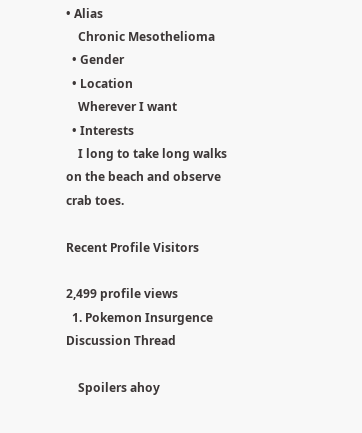• Alias
    Chronic Mesothelioma
  • Gender
  • Location
    Wherever I want
  • Interests
    I long to take long walks on the beach and observe crab toes.

Recent Profile Visitors

2,499 profile views
  1. Pokemon Insurgence Discussion Thread

    Spoilers ahoy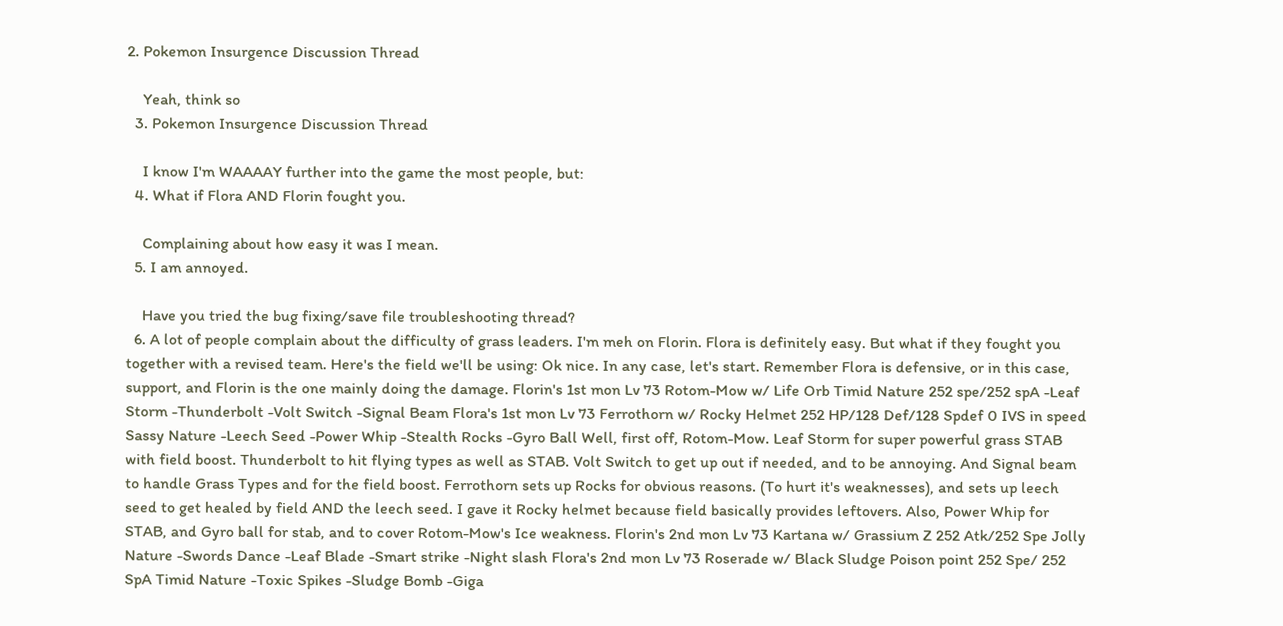2. Pokemon Insurgence Discussion Thread

    Yeah, think so
  3. Pokemon Insurgence Discussion Thread

    I know I'm WAAAAY further into the game the most people, but:
  4. What if Flora AND Florin fought you.

    Complaining about how easy it was I mean.
  5. I am annoyed.

    Have you tried the bug fixing/save file troubleshooting thread?
  6. A lot of people complain about the difficulty of grass leaders. I'm meh on Florin. Flora is definitely easy. But what if they fought you together with a revised team. Here's the field we'll be using: Ok nice. In any case, let's start. Remember Flora is defensive, or in this case, support, and Florin is the one mainly doing the damage. Florin's 1st mon Lv 73 Rotom-Mow w/ Life Orb Timid Nature 252 spe/252 spA -Leaf Storm -Thunderbolt -Volt Switch -Signal Beam Flora's 1st mon Lv 73 Ferrothorn w/ Rocky Helmet 252 HP/128 Def/128 Spdef 0 IVS in speed Sassy Nature -Leech Seed -Power Whip -Stealth Rocks -Gyro Ball Well, first off, Rotom-Mow. Leaf Storm for super powerful grass STAB with field boost. Thunderbolt to hit flying types as well as STAB. Volt Switch to get up out if needed, and to be annoying. And Signal beam to handle Grass Types and for the field boost. Ferrothorn sets up Rocks for obvious reasons. (To hurt it's weaknesses), and sets up leech seed to get healed by field AND the leech seed. I gave it Rocky helmet because field basically provides leftovers. Also, Power Whip for STAB, and Gyro ball for stab, and to cover Rotom-Mow's Ice weakness. Florin's 2nd mon Lv 73 Kartana w/ Grassium Z 252 Atk/252 Spe Jolly Nature -Swords Dance -Leaf Blade -Smart strike -Night slash Flora's 2nd mon Lv 73 Roserade w/ Black Sludge Poison point 252 Spe/ 252 SpA Timid Nature -Toxic Spikes -Sludge Bomb -Giga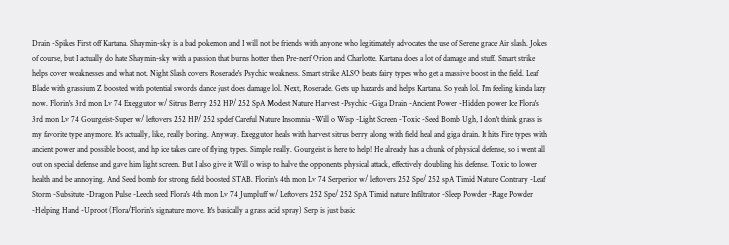Drain -Spikes First off Kartana. Shaymin-sky is a bad pokemon and I will not be friends with anyone who legitimately advocates the use of Serene grace Air slash. Jokes of course, but I actually do hate Shaymin-sky with a passion that burns hotter then Pre-nerf Orion and Charlotte. Kartana does a lot of damage and stuff. Smart strike helps cover weaknesses and what not. Night Slash covers Roserade's Psychic weakness. Smart strike ALSO beats fairy types who get a massive boost in the field. Leaf Blade with grassium Z boosted with potential swords dance just does damage lol. Next, Roserade. Gets up hazards and helps Kartana. So yeah lol. I'm feeling kinda lazy now. Florin's 3rd mon Lv 74 Exeggutor w/ Sitrus Berry 252 HP/ 252 SpA Modest Nature Harvest -Psychic -Giga Drain -Ancient Power -Hidden power Ice Flora's 3rd mon Lv 74 Gourgeist-Super w/ leftovers 252 HP/ 252 spdef Careful Nature Insomnia -Will o Wisp -Light Screen -Toxic -Seed Bomb Ugh, I don't think grass is my favorite type anymore. It's actually, like, really boring. Anyway. Exeggutor heals with harvest sitrus berry along with field heal and giga drain. It hits Fire types with ancient power and possible boost, and hp ice takes care of flying types. Simple really. Gourgeist is here to help! He already has a chunk of physical defense, so i went all out on special defense and gave him light screen. But I also give it Will o wisp to halve the opponents physical attack, effectively doubling his defense. Toxic to lower health and be annoying. And Seed bomb for strong field boosted STAB. Florin's 4th mon Lv 74 Serperior w/ leftovers 252 Spe/ 252 spA Timid Nature Contrary -Leaf Storm -Subsitute -Dragon Pulse -Leech seed Flora's 4th mon Lv 74 Jumpluff w/ Leftovers 252 Spe/ 252 SpA Timid nature Infiltrator -Sleep Powder -Rage Powder -Helping Hand -Uproot (Flora/Florin's signature move. It's basically a grass acid spray) Serp is just basic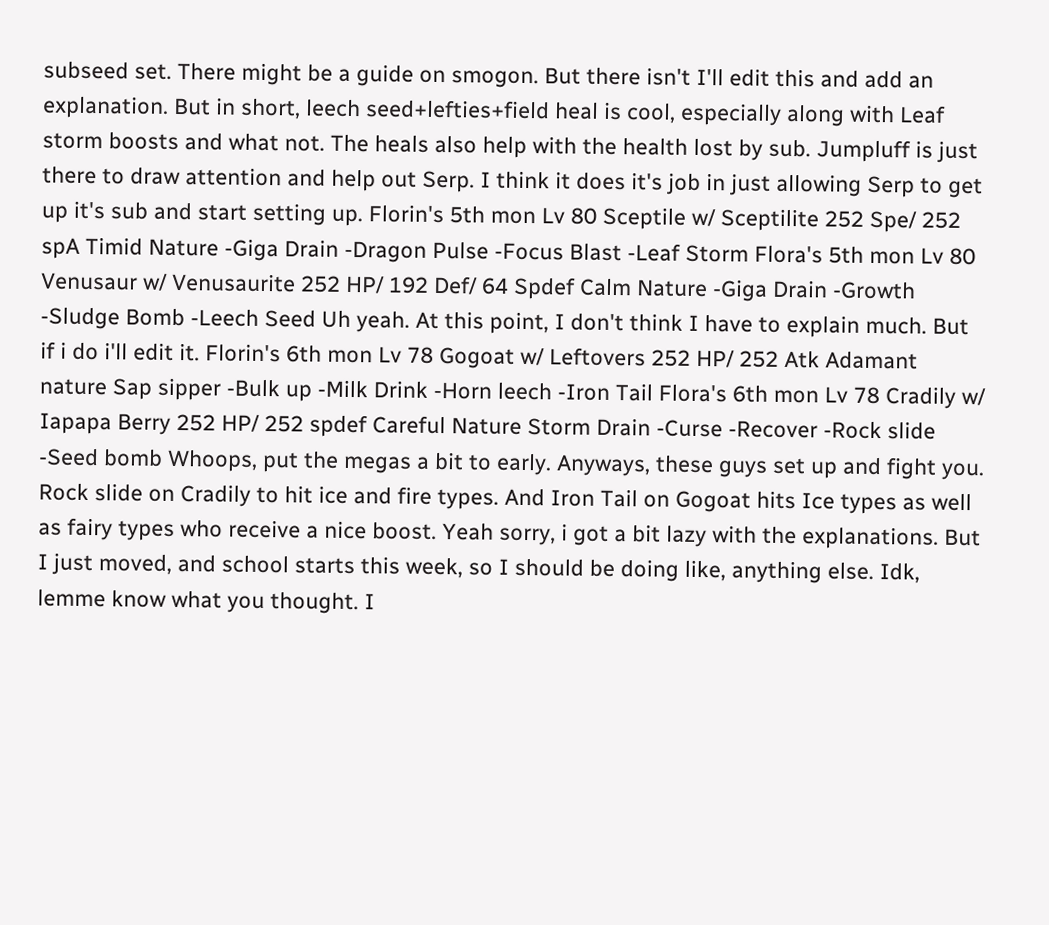subseed set. There might be a guide on smogon. But there isn't I'll edit this and add an explanation. But in short, leech seed+lefties+field heal is cool, especially along with Leaf storm boosts and what not. The heals also help with the health lost by sub. Jumpluff is just there to draw attention and help out Serp. I think it does it's job in just allowing Serp to get up it's sub and start setting up. Florin's 5th mon Lv 80 Sceptile w/ Sceptilite 252 Spe/ 252 spA Timid Nature -Giga Drain -Dragon Pulse -Focus Blast -Leaf Storm Flora's 5th mon Lv 80 Venusaur w/ Venusaurite 252 HP/ 192 Def/ 64 Spdef Calm Nature -Giga Drain -Growth -Sludge Bomb -Leech Seed Uh yeah. At this point, I don't think I have to explain much. But if i do i'll edit it. Florin's 6th mon Lv 78 Gogoat w/ Leftovers 252 HP/ 252 Atk Adamant nature Sap sipper -Bulk up -Milk Drink -Horn leech -Iron Tail Flora's 6th mon Lv 78 Cradily w/ Iapapa Berry 252 HP/ 252 spdef Careful Nature Storm Drain -Curse -Recover -Rock slide -Seed bomb Whoops, put the megas a bit to early. Anyways, these guys set up and fight you. Rock slide on Cradily to hit ice and fire types. And Iron Tail on Gogoat hits Ice types as well as fairy types who receive a nice boost. Yeah sorry, i got a bit lazy with the explanations. But I just moved, and school starts this week, so I should be doing like, anything else. Idk, lemme know what you thought. I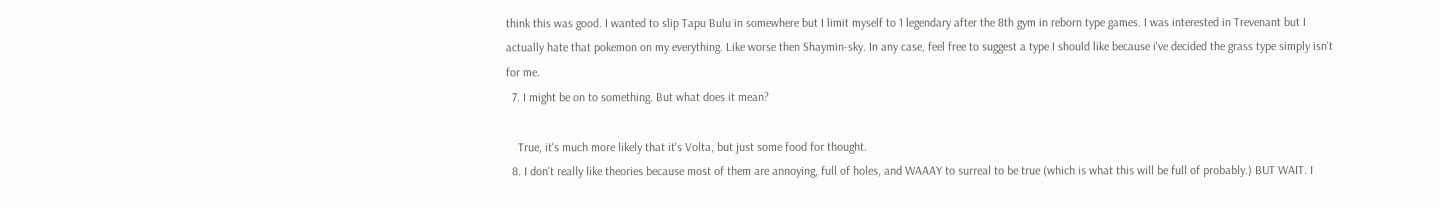think this was good. I wanted to slip Tapu Bulu in somewhere but I limit myself to 1 legendary after the 8th gym in reborn type games. I was interested in Trevenant but I actually hate that pokemon on my everything. Like worse then Shaymin-sky. In any case, feel free to suggest a type I should like because i've decided the grass type simply isn't for me.
  7. I might be on to something. But what does it mean?

    True, it's much more likely that it's Volta, but just some food for thought.
  8. I don't really like theories because most of them are annoying, full of holes, and WAAAY to surreal to be true (which is what this will be full of probably.) BUT WAIT. I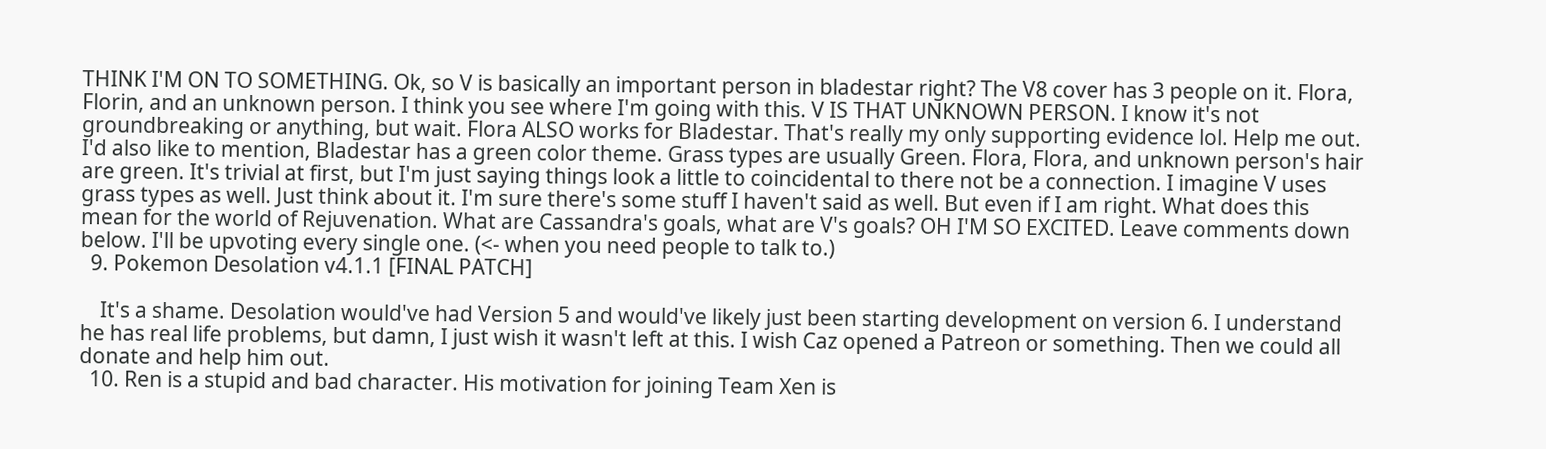THINK I'M ON TO SOMETHING. Ok, so V is basically an important person in bladestar right? The V8 cover has 3 people on it. Flora, Florin, and an unknown person. I think you see where I'm going with this. V IS THAT UNKNOWN PERSON. I know it's not groundbreaking or anything, but wait. Flora ALSO works for Bladestar. That's really my only supporting evidence lol. Help me out. I'd also like to mention, Bladestar has a green color theme. Grass types are usually Green. Flora, Flora, and unknown person's hair are green. It's trivial at first, but I'm just saying things look a little to coincidental to there not be a connection. I imagine V uses grass types as well. Just think about it. I'm sure there's some stuff I haven't said as well. But even if I am right. What does this mean for the world of Rejuvenation. What are Cassandra's goals, what are V's goals? OH I'M SO EXCITED. Leave comments down below. I'll be upvoting every single one. (<- when you need people to talk to.)
  9. Pokemon Desolation v4.1.1 [FINAL PATCH]

    It's a shame. Desolation would've had Version 5 and would've likely just been starting development on version 6. I understand he has real life problems, but damn, I just wish it wasn't left at this. I wish Caz opened a Patreon or something. Then we could all donate and help him out.
  10. Ren is a stupid and bad character. His motivation for joining Team Xen is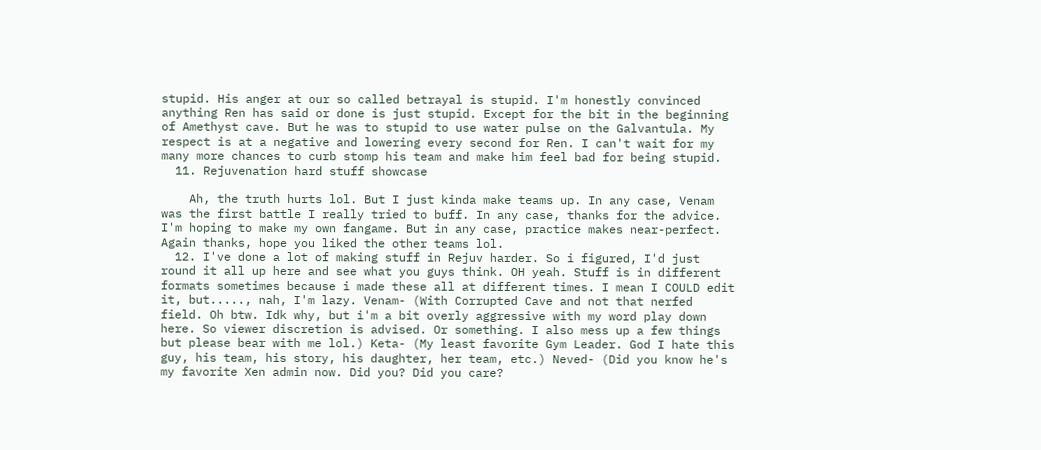stupid. His anger at our so called betrayal is stupid. I'm honestly convinced anything Ren has said or done is just stupid. Except for the bit in the beginning of Amethyst cave. But he was to stupid to use water pulse on the Galvantula. My respect is at a negative and lowering every second for Ren. I can't wait for my many more chances to curb stomp his team and make him feel bad for being stupid.
  11. Rejuvenation hard stuff showcase

    Ah, the truth hurts lol. But I just kinda make teams up. In any case, Venam was the first battle I really tried to buff. In any case, thanks for the advice. I'm hoping to make my own fangame. But in any case, practice makes near-perfect. Again thanks, hope you liked the other teams lol.
  12. I've done a lot of making stuff in Rejuv harder. So i figured, I'd just round it all up here and see what you guys think. OH yeah. Stuff is in different formats sometimes because i made these all at different times. I mean I COULD edit it, but....., nah, I'm lazy. Venam- (With Corrupted Cave and not that nerfed field. Oh btw. Idk why, but i'm a bit overly aggressive with my word play down here. So viewer discretion is advised. Or something. I also mess up a few things but please bear with me lol.) Keta- (My least favorite Gym Leader. God I hate this guy, his team, his story, his daughter, her team, etc.) Neved- (Did you know he's my favorite Xen admin now. Did you? Did you care?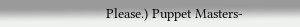Please.) Puppet Masters-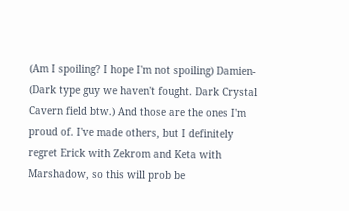(Am I spoiling? I hope I'm not spoiling) Damien- (Dark type guy we haven't fought. Dark Crystal Cavern field btw.) And those are the ones I'm proud of. I've made others, but I definitely regret Erick with Zekrom and Keta with Marshadow, so this will prob be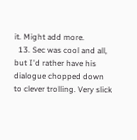it. Might add more.
  13. Sec was cool and all, but I'd rather have his dialogue chopped down to clever trolling. Very slick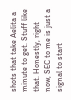shots that take Aelita a minute to get. Stuff like that. Honestly, right now, SEC to me is just a signal to start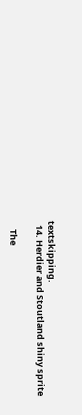textskipping.
  14. Herdier and Stoutland shiny sprite

    The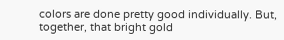colors are done pretty good individually. But, together, that bright gold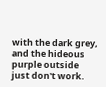with the dark grey, and the hideous purple outside just don't work.